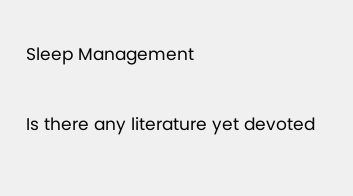Sleep Management

Is there any literature yet devoted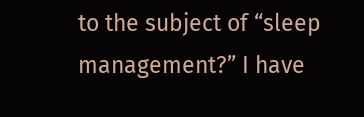to the subject of “sleep management?” I have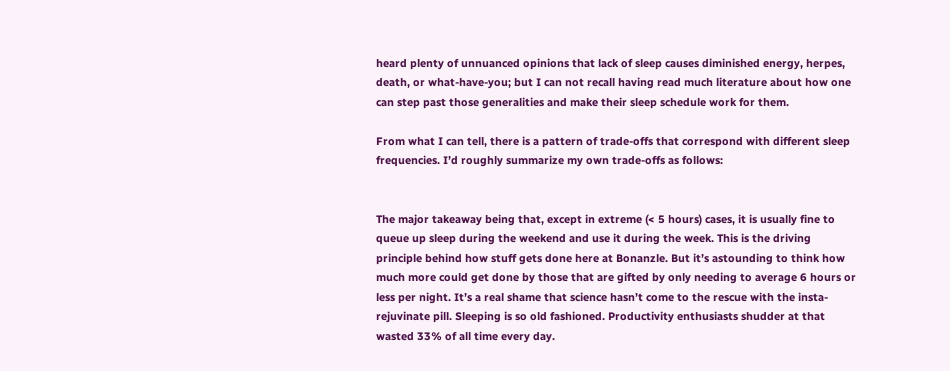heard plenty of unnuanced opinions that lack of sleep causes diminished energy, herpes, death, or what-have-you; but I can not recall having read much literature about how one can step past those generalities and make their sleep schedule work for them.

From what I can tell, there is a pattern of trade-offs that correspond with different sleep frequencies. I’d roughly summarize my own trade-offs as follows:


The major takeaway being that, except in extreme (< 5 hours) cases, it is usually fine to queue up sleep during the weekend and use it during the week. This is the driving principle behind how stuff gets done here at Bonanzle. But it’s astounding to think how much more could get done by those that are gifted by only needing to average 6 hours or less per night. It’s a real shame that science hasn’t come to the rescue with the insta-rejuvinate pill. Sleeping is so old fashioned. Productivity enthusiasts shudder at that wasted 33% of all time every day.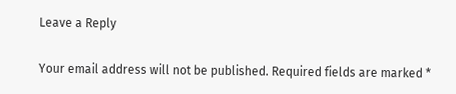Leave a Reply

Your email address will not be published. Required fields are marked *